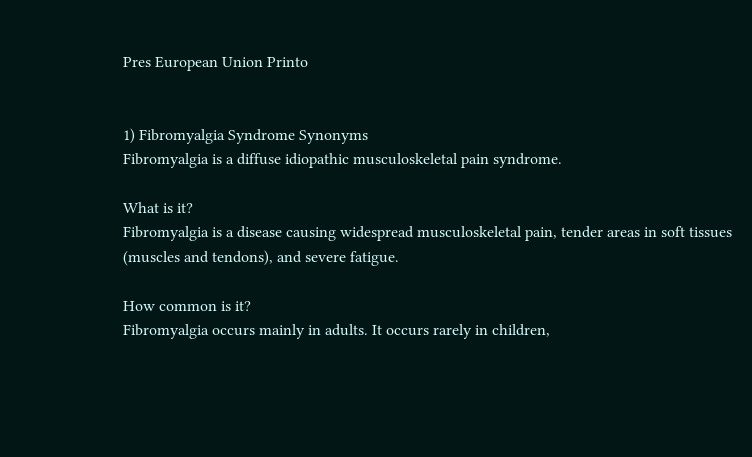Pres European Union Printo


1) Fibromyalgia Syndrome Synonyms
Fibromyalgia is a diffuse idiopathic musculoskeletal pain syndrome.

What is it?
Fibromyalgia is a disease causing widespread musculoskeletal pain, tender areas in soft tissues (muscles and tendons), and severe fatigue.

How common is it?
Fibromyalgia occurs mainly in adults. It occurs rarely in children,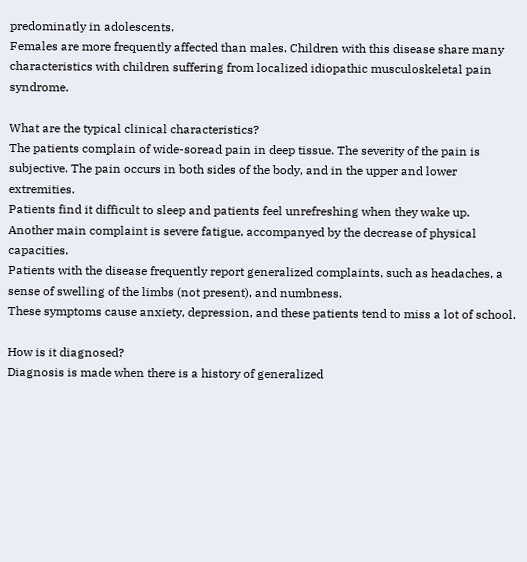predominatly in adolescents.
Females are more frequently affected than males. Children with this disease share many characteristics with children suffering from localized idiopathic musculoskeletal pain syndrome.

What are the typical clinical characteristics?
The patients complain of wide-soread pain in deep tissue. The severity of the pain is subjective. The pain occurs in both sides of the body, and in the upper and lower extremities.
Patients find it difficult to sleep and patients feel unrefreshing when they wake up.
Another main complaint is severe fatigue, accompanyed by the decrease of physical capacities.
Patients with the disease frequently report generalized complaints, such as headaches, a sense of swelling of the limbs (not present), and numbness.
These symptoms cause anxiety, depression, and these patients tend to miss a lot of school.

How is it diagnosed?
Diagnosis is made when there is a history of generalized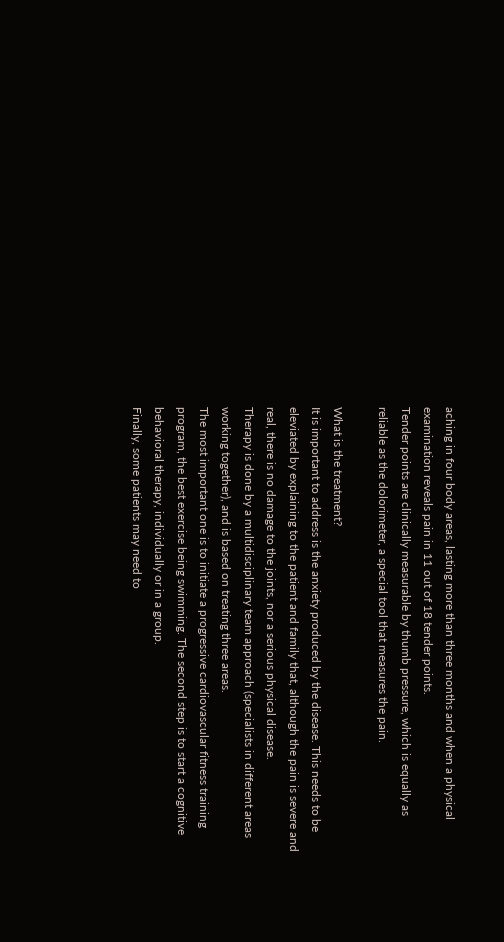aching in four body areas, lasting more than three months and when a physical examination reveals pain in 11 out of 18 tender points.
Tender points are clinically measurable by thumb pressure, which is equally as reliable as the dolorimeter, a special tool that measures the pain.

What is the treatment?
It is important to address is the anxiety produced by the disease. This needs to be eleviated by explaining to the patient and family that, although the pain is severe and real, there is no damage to the joints, nor a serious physical disease.
Therapy is done by a multidisciplinary team approach (specialists in different areas working together), and is based on treating three areas.
The most important one is to initiate a progressive cardiovascular fitness training program, the best exercise being swimming. The second step is to start a cognitive behavioral therapy, individually or in a group.
Finally, some patients may need to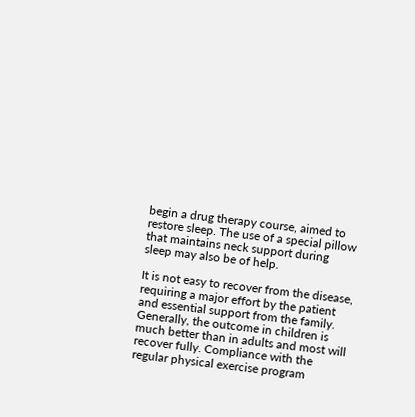begin a drug therapy course, aimed to restore sleep. The use of a special pillow that maintains neck support during sleep may also be of help.

It is not easy to recover from the disease, requiring a major effort by the patient and essential support from the family. Generally, the outcome in children is much better than in adults and most will recover fully. Compliance with the regular physical exercise program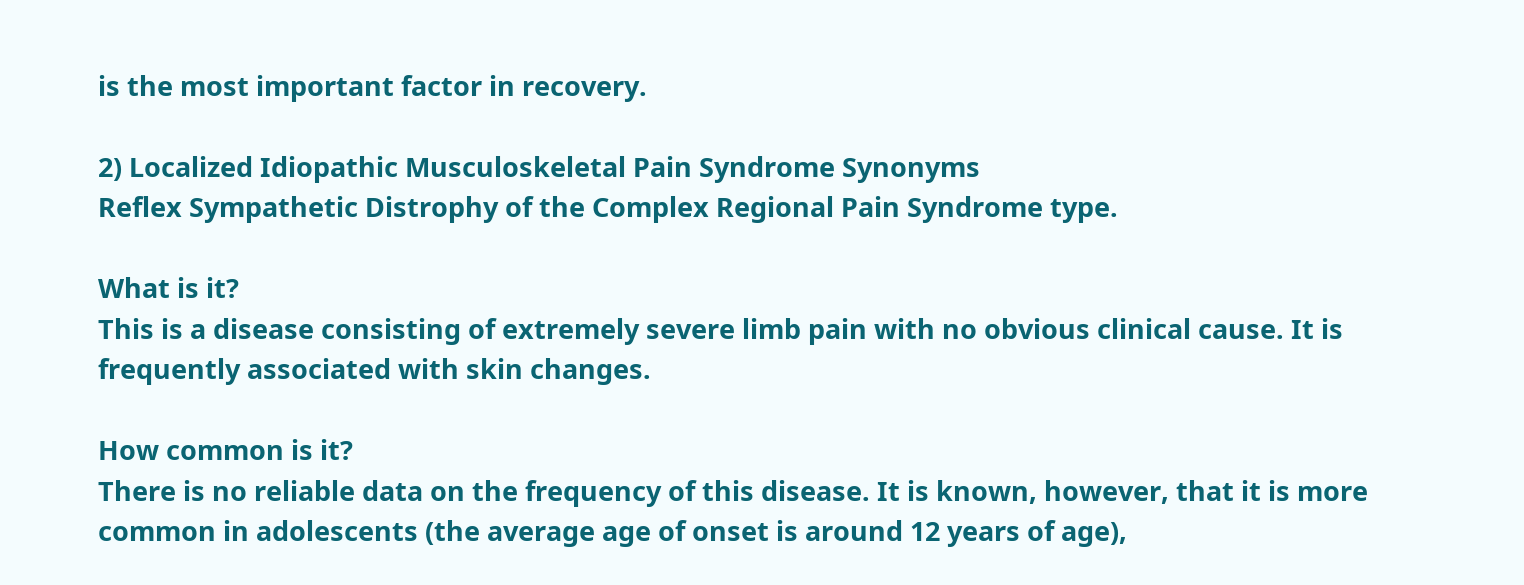is the most important factor in recovery.

2) Localized Idiopathic Musculoskeletal Pain Syndrome Synonyms
Reflex Sympathetic Distrophy of the Complex Regional Pain Syndrome type.

What is it?
This is a disease consisting of extremely severe limb pain with no obvious clinical cause. It is frequently associated with skin changes.

How common is it?
There is no reliable data on the frequency of this disease. It is known, however, that it is more common in adolescents (the average age of onset is around 12 years of age),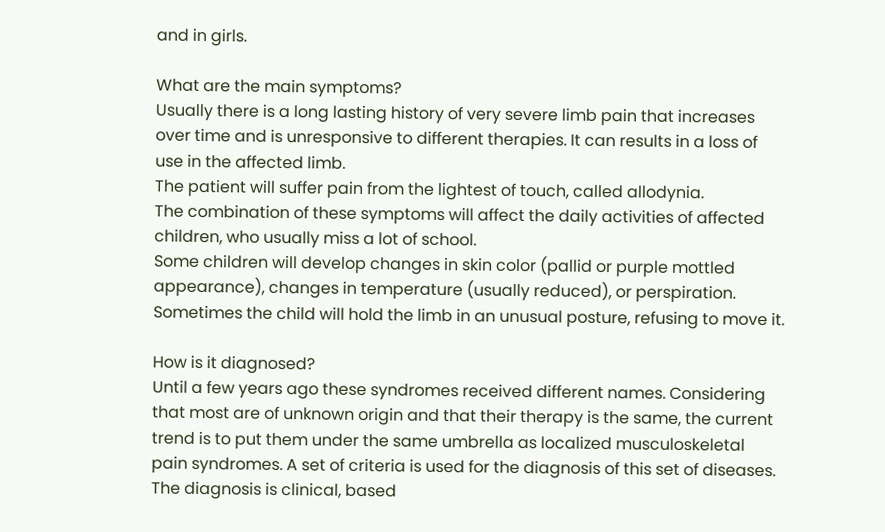and in girls.

What are the main symptoms?
Usually there is a long lasting history of very severe limb pain that increases over time and is unresponsive to different therapies. It can results in a loss of use in the affected limb.
The patient will suffer pain from the lightest of touch, called allodynia.
The combination of these symptoms will affect the daily activities of affected children, who usually miss a lot of school.
Some children will develop changes in skin color (pallid or purple mottled appearance), changes in temperature (usually reduced), or perspiration. Sometimes the child will hold the limb in an unusual posture, refusing to move it.

How is it diagnosed?
Until a few years ago these syndromes received different names. Considering that most are of unknown origin and that their therapy is the same, the current trend is to put them under the same umbrella as localized musculoskeletal pain syndromes. A set of criteria is used for the diagnosis of this set of diseases.
The diagnosis is clinical, based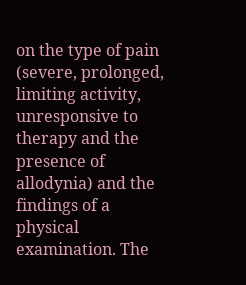on the type of pain (severe, prolonged, limiting activity, unresponsive to therapy and the presence of allodynia) and the findings of a physical examination. The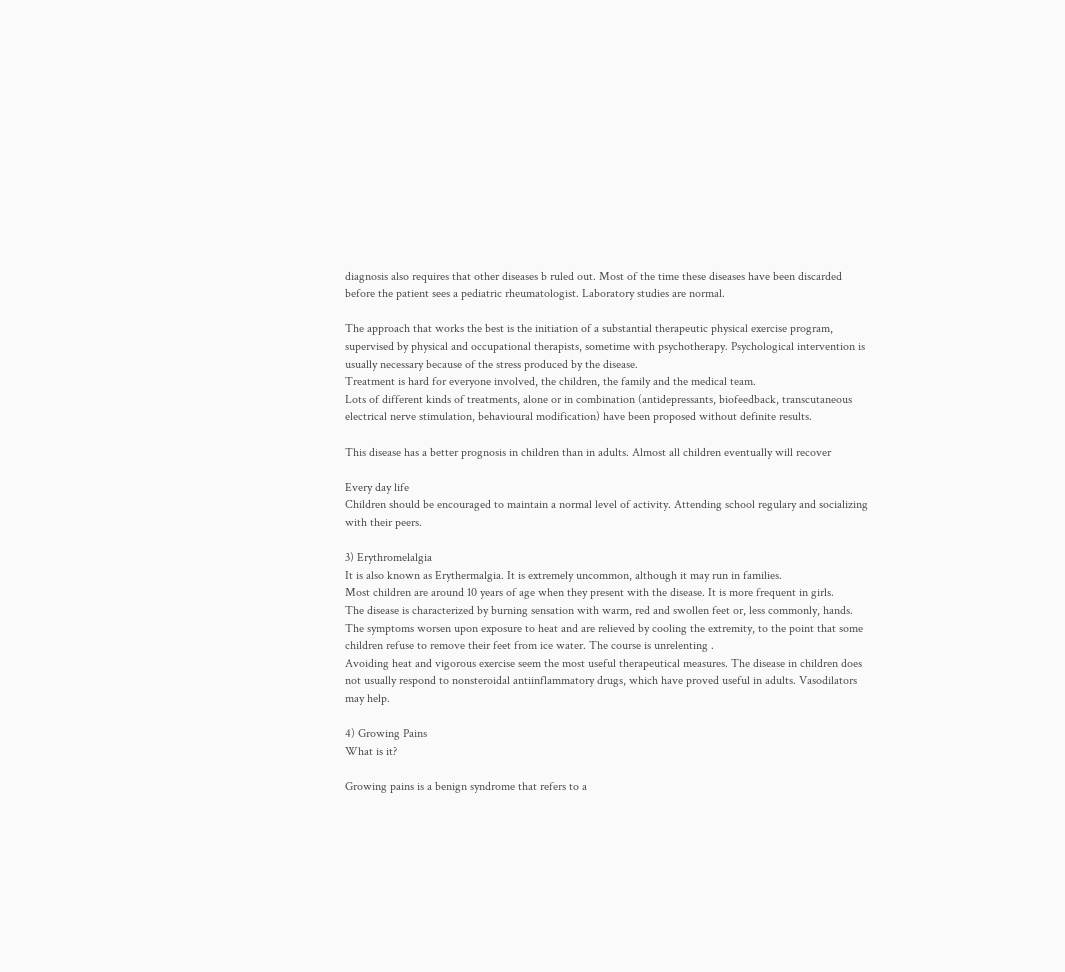diagnosis also requires that other diseases b ruled out. Most of the time these diseases have been discarded before the patient sees a pediatric rheumatologist. Laboratory studies are normal.

The approach that works the best is the initiation of a substantial therapeutic physical exercise program, supervised by physical and occupational therapists, sometime with psychotherapy. Psychological intervention is usually necessary because of the stress produced by the disease.
Treatment is hard for everyone involved, the children, the family and the medical team.
Lots of different kinds of treatments, alone or in combination (antidepressants, biofeedback, transcutaneous electrical nerve stimulation, behavioural modification) have been proposed without definite results.

This disease has a better prognosis in children than in adults. Almost all children eventually will recover

Every day life
Children should be encouraged to maintain a normal level of activity. Attending school regulary and socializing with their peers.

3) Erythromelalgia
It is also known as Erythermalgia. It is extremely uncommon, although it may run in families.
Most children are around 10 years of age when they present with the disease. It is more frequent in girls.
The disease is characterized by burning sensation with warm, red and swollen feet or, less commonly, hands.
The symptoms worsen upon exposure to heat and are relieved by cooling the extremity, to the point that some children refuse to remove their feet from ice water. The course is unrelenting .
Avoiding heat and vigorous exercise seem the most useful therapeutical measures. The disease in children does not usually respond to nonsteroidal antiinflammatory drugs, which have proved useful in adults. Vasodilators may help.

4) Growing Pains
What is it?

Growing pains is a benign syndrome that refers to a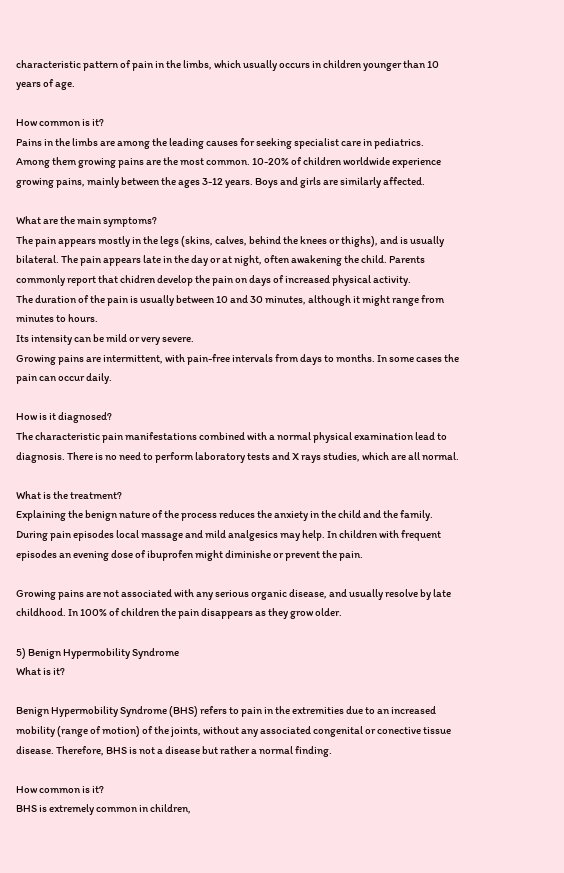characteristic pattern of pain in the limbs, which usually occurs in children younger than 10 years of age.

How common is it?
Pains in the limbs are among the leading causes for seeking specialist care in pediatrics.
Among them growing pains are the most common. 10-20% of children worldwide experience growing pains, mainly between the ages 3-12 years. Boys and girls are similarly affected.

What are the main symptoms?
The pain appears mostly in the legs (skins, calves, behind the knees or thighs), and is usually bilateral. The pain appears late in the day or at night, often awakening the child. Parents commonly report that chidren develop the pain on days of increased physical activity.
The duration of the pain is usually between 10 and 30 minutes, although it might range from minutes to hours.
Its intensity can be mild or very severe.
Growing pains are intermittent, with pain-free intervals from days to months. In some cases the pain can occur daily.

How is it diagnosed?
The characteristic pain manifestations combined with a normal physical examination lead to diagnosis. There is no need to perform laboratory tests and X rays studies, which are all normal.

What is the treatment?
Explaining the benign nature of the process reduces the anxiety in the child and the family. During pain episodes local massage and mild analgesics may help. In children with frequent episodes an evening dose of ibuprofen might diminishe or prevent the pain.

Growing pains are not associated with any serious organic disease, and usually resolve by late childhood. In 100% of children the pain disappears as they grow older.

5) Benign Hypermobility Syndrome
What is it?

Benign Hypermobility Syndrome (BHS) refers to pain in the extremities due to an increased mobility (range of motion) of the joints, without any associated congenital or conective tissue disease. Therefore, BHS is not a disease but rather a normal finding.

How common is it?
BHS is extremely common in children,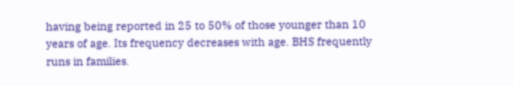having being reported in 25 to 50% of those younger than 10 years of age. Its frequency decreases with age. BHS frequently runs in families.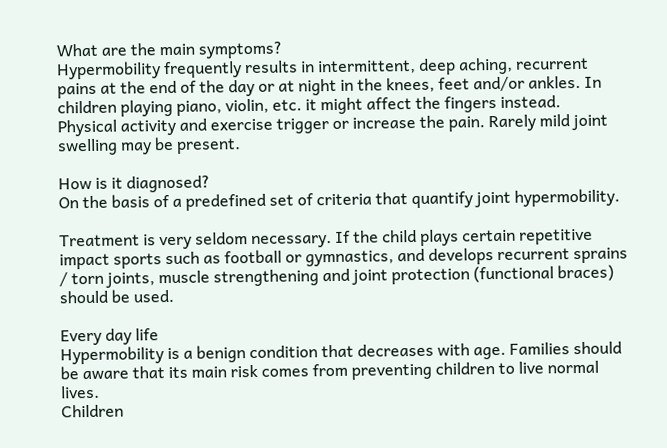What are the main symptoms?
Hypermobility frequently results in intermittent, deep aching, recurrent pains at the end of the day or at night in the knees, feet and/or ankles. In children playing piano, violin, etc. it might affect the fingers instead.
Physical activity and exercise trigger or increase the pain. Rarely mild joint swelling may be present.

How is it diagnosed?
On the basis of a predefined set of criteria that quantify joint hypermobility.

Treatment is very seldom necessary. If the child plays certain repetitive impact sports such as football or gymnastics, and develops recurrent sprains / torn joints, muscle strengthening and joint protection (functional braces) should be used.

Every day life
Hypermobility is a benign condition that decreases with age. Families should be aware that its main risk comes from preventing children to live normal lives.
Children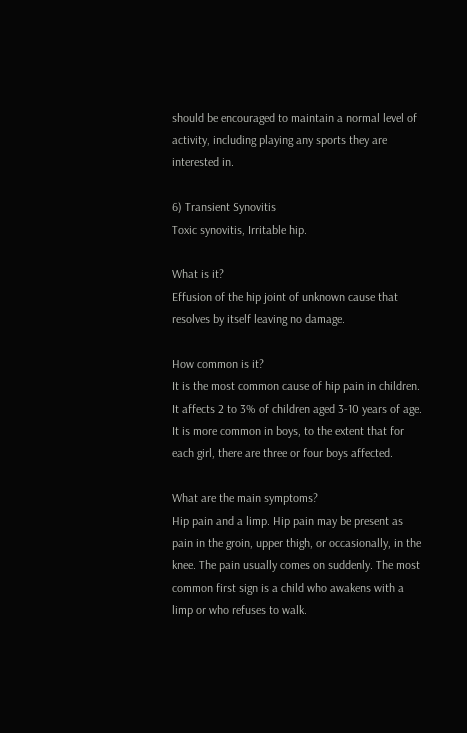should be encouraged to maintain a normal level of activity, including playing any sports they are interested in.

6) Transient Synovitis
Toxic synovitis, Irritable hip.

What is it?
Effusion of the hip joint of unknown cause that resolves by itself leaving no damage.

How common is it?
It is the most common cause of hip pain in children. It affects 2 to 3% of children aged 3-10 years of age. It is more common in boys, to the extent that for each girl, there are three or four boys affected.

What are the main symptoms?
Hip pain and a limp. Hip pain may be present as pain in the groin, upper thigh, or occasionally, in the knee. The pain usually comes on suddenly. The most common first sign is a child who awakens with a limp or who refuses to walk.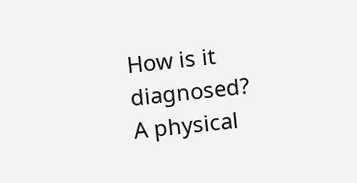How is it diagnosed?
A physical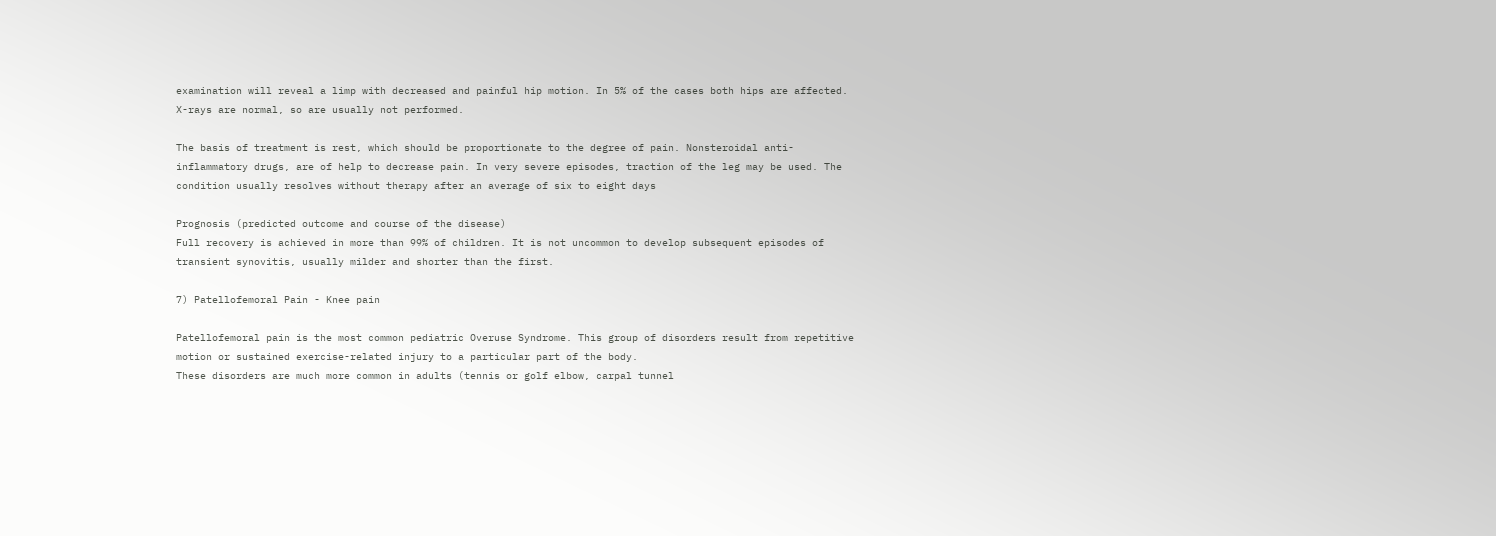examination will reveal a limp with decreased and painful hip motion. In 5% of the cases both hips are affected. X-rays are normal, so are usually not performed.

The basis of treatment is rest, which should be proportionate to the degree of pain. Nonsteroidal anti-inflammatory drugs, are of help to decrease pain. In very severe episodes, traction of the leg may be used. The condition usually resolves without therapy after an average of six to eight days

Prognosis (predicted outcome and course of the disease)
Full recovery is achieved in more than 99% of children. It is not uncommon to develop subsequent episodes of transient synovitis, usually milder and shorter than the first.

7) Patellofemoral Pain - Knee pain

Patellofemoral pain is the most common pediatric Overuse Syndrome. This group of disorders result from repetitive motion or sustained exercise-related injury to a particular part of the body.
These disorders are much more common in adults (tennis or golf elbow, carpal tunnel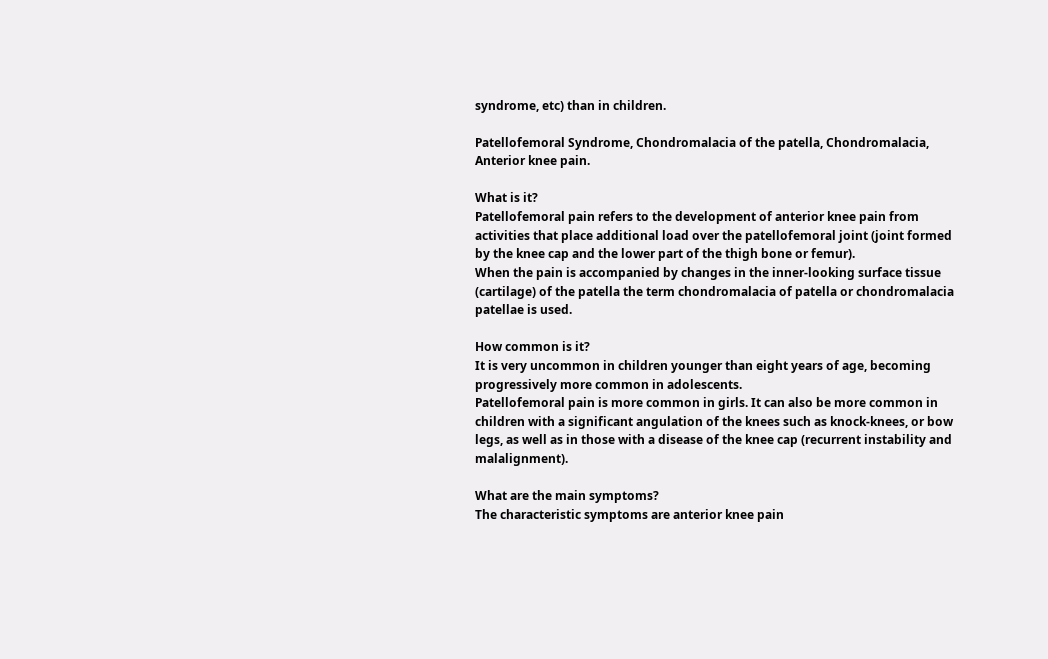syndrome, etc) than in children.

Patellofemoral Syndrome, Chondromalacia of the patella, Chondromalacia, Anterior knee pain.

What is it?
Patellofemoral pain refers to the development of anterior knee pain from activities that place additional load over the patellofemoral joint (joint formed by the knee cap and the lower part of the thigh bone or femur).
When the pain is accompanied by changes in the inner-looking surface tissue (cartilage) of the patella the term chondromalacia of patella or chondromalacia patellae is used.

How common is it?
It is very uncommon in children younger than eight years of age, becoming progressively more common in adolescents.
Patellofemoral pain is more common in girls. It can also be more common in children with a significant angulation of the knees such as knock-knees, or bow legs, as well as in those with a disease of the knee cap (recurrent instability and malalignment).

What are the main symptoms?
The characteristic symptoms are anterior knee pain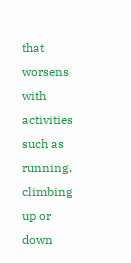that worsens with activities such as running, climbing up or down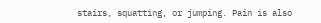stairs, squatting, or jumping. Pain is also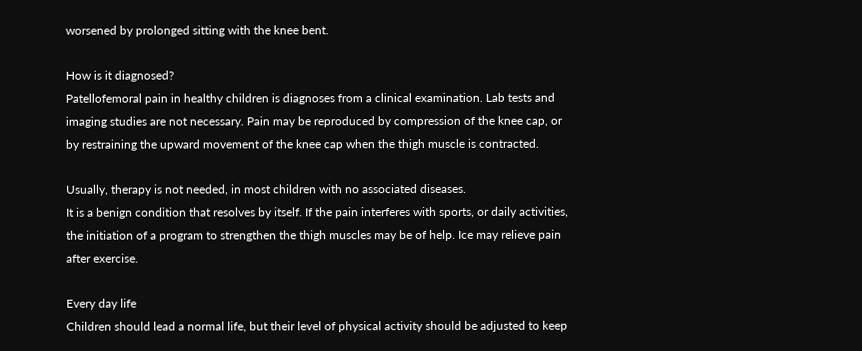worsened by prolonged sitting with the knee bent.

How is it diagnosed?
Patellofemoral pain in healthy children is diagnoses from a clinical examination. Lab tests and imaging studies are not necessary. Pain may be reproduced by compression of the knee cap, or by restraining the upward movement of the knee cap when the thigh muscle is contracted.

Usually, therapy is not needed, in most children with no associated diseases.
It is a benign condition that resolves by itself. If the pain interferes with sports, or daily activities, the initiation of a program to strengthen the thigh muscles may be of help. Ice may relieve pain after exercise.

Every day life
Children should lead a normal life, but their level of physical activity should be adjusted to keep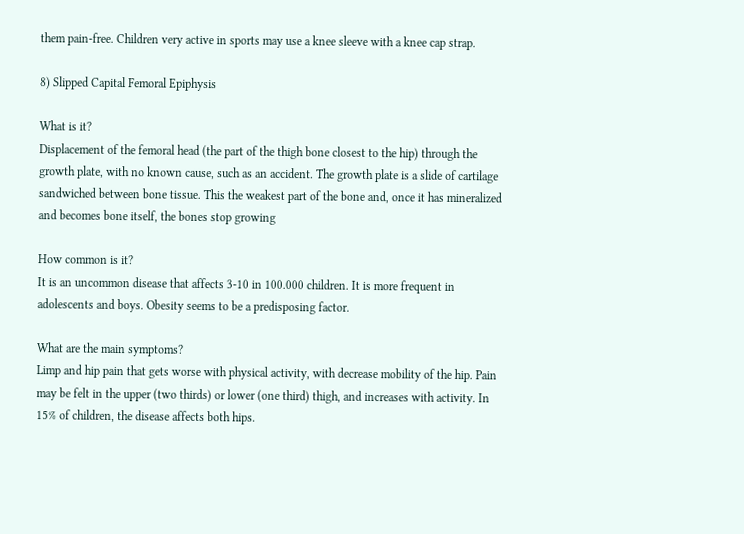them pain-free. Children very active in sports may use a knee sleeve with a knee cap strap.

8) Slipped Capital Femoral Epiphysis

What is it?
Displacement of the femoral head (the part of the thigh bone closest to the hip) through the growth plate, with no known cause, such as an accident. The growth plate is a slide of cartilage sandwiched between bone tissue. This the weakest part of the bone and, once it has mineralized and becomes bone itself, the bones stop growing

How common is it?
It is an uncommon disease that affects 3-10 in 100.000 children. It is more frequent in adolescents and boys. Obesity seems to be a predisposing factor.

What are the main symptoms?
Limp and hip pain that gets worse with physical activity, with decrease mobility of the hip. Pain may be felt in the upper (two thirds) or lower (one third) thigh, and increases with activity. In 15% of children, the disease affects both hips.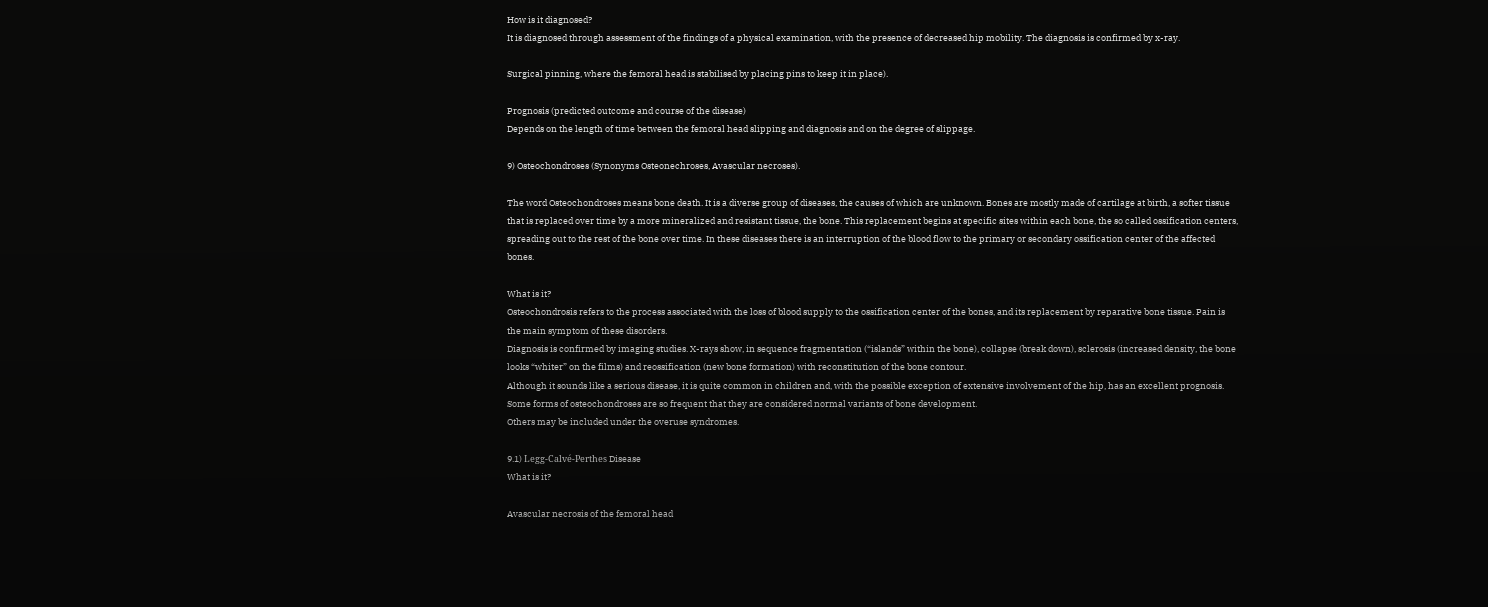How is it diagnosed?
It is diagnosed through assessment of the findings of a physical examination, with the presence of decreased hip mobility. The diagnosis is confirmed by x-ray.

Surgical pinning, where the femoral head is stabilised by placing pins to keep it in place).

Prognosis (predicted outcome and course of the disease)
Depends on the length of time between the femoral head slipping and diagnosis and on the degree of slippage.

9) Osteochondroses (Synonyms Osteonechroses, Avascular necroses).

The word Osteochondroses means bone death. It is a diverse group of diseases, the causes of which are unknown. Bones are mostly made of cartilage at birth, a softer tissue that is replaced over time by a more mineralized and resistant tissue, the bone. This replacement begins at specific sites within each bone, the so called ossification centers, spreading out to the rest of the bone over time. In these diseases there is an interruption of the blood flow to the primary or secondary ossification center of the affected bones.

What is it?
Osteochondrosis refers to the process associated with the loss of blood supply to the ossification center of the bones, and its replacement by reparative bone tissue. Pain is the main symptom of these disorders.
Diagnosis is confirmed by imaging studies. X-rays show, in sequence fragmentation (“islands” within the bone), collapse (break down), sclerosis (increased density, the bone looks “whiter” on the films) and reossification (new bone formation) with reconstitution of the bone contour.
Although it sounds like a serious disease, it is quite common in children and, with the possible exception of extensive involvement of the hip, has an excellent prognosis. Some forms of osteochondroses are so frequent that they are considered normal variants of bone development.
Others may be included under the overuse syndromes.

9.1) Legg-Calvé-Perthes Disease
What is it?

Avascular necrosis of the femoral head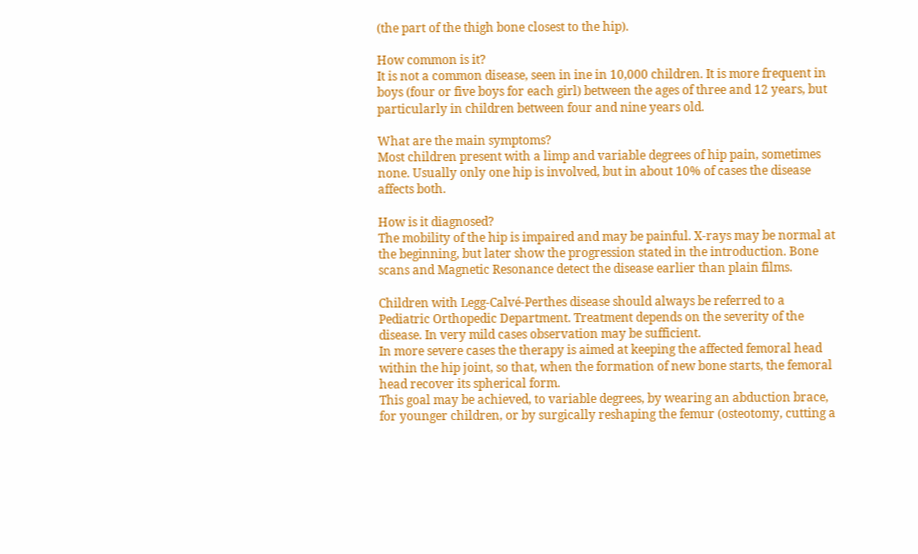(the part of the thigh bone closest to the hip).

How common is it?
It is not a common disease, seen in ine in 10,000 children. It is more frequent in boys (four or five boys for each girl) between the ages of three and 12 years, but particularly in children between four and nine years old.

What are the main symptoms?
Most children present with a limp and variable degrees of hip pain, sometimes none. Usually only one hip is involved, but in about 10% of cases the disease affects both.

How is it diagnosed?
The mobility of the hip is impaired and may be painful. X-rays may be normal at the beginning, but later show the progression stated in the introduction. Bone scans and Magnetic Resonance detect the disease earlier than plain films.

Children with Legg-Calvé-Perthes disease should always be referred to a Pediatric Orthopedic Department. Treatment depends on the severity of the disease. In very mild cases observation may be sufficient.
In more severe cases the therapy is aimed at keeping the affected femoral head within the hip joint, so that, when the formation of new bone starts, the femoral head recover its spherical form.
This goal may be achieved, to variable degrees, by wearing an abduction brace, for younger children, or by surgically reshaping the femur (osteotomy, cutting a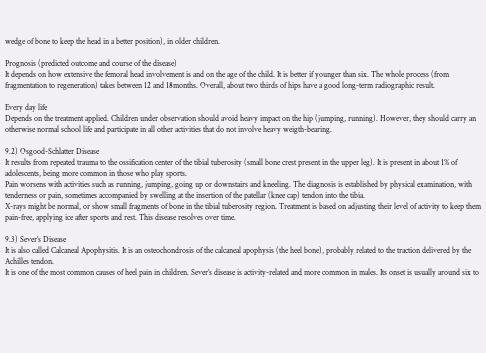wedge of bone to keep the head in a better position), in older children.

Prognosis (predicted outcome and course of the disease)
It depends on how extensive the femoral head involvement is and on the age of the child. It is better if younger than six. The whole process (from fragmentation to regeneration) takes between 12 and 18months. Overall, about two thirds of hips have a good long-term radiographic result.

Every day life
Depends on the treatment applied. Children under observation should avoid heavy impact on the hip (jumping, running). However, they should carry an otherwise normal school life and participate in all other activities that do not involve heavy weigth-bearing.

9.2) Osgood-Schlatter Disease
It results from repeated trauma to the ossification center of the tibial tuberosity (small bone crest present in the upper leg). It is present in about 1% of adolescents, being more common in those who play sports.
Pain worsens with activities such as running, jumping, going up or downstairs and kneeling. The diagnosis is established by physical examination, with tenderness or pain, sometimes accompanied by swelling at the insertion of the patellar (knee cap) tendon into the tibia.
X-rays might be normal, or show small fragments of bone in the tibial tuberosity region. Treatment is based on adjusting their level of activity to keep them pain-free, applying ice after sports and rest. This disease resolves over time.

9.3) Sever’s Disease
It is also called Calcaneal Apophysitis. It is an osteochondrosis of the calcaneal apophysis (the heel bone), probably related to the traction delivered by the Achilles tendon.
It is one of the most common causes of heel pain in children. Sever’s disease is activity-related and more common in males. Its onset is usually around six to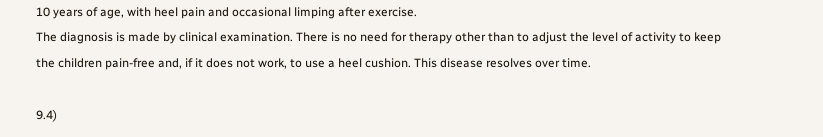10 years of age, with heel pain and occasional limping after exercise.
The diagnosis is made by clinical examination. There is no need for therapy other than to adjust the level of activity to keep the children pain-free and, if it does not work, to use a heel cushion. This disease resolves over time.

9.4)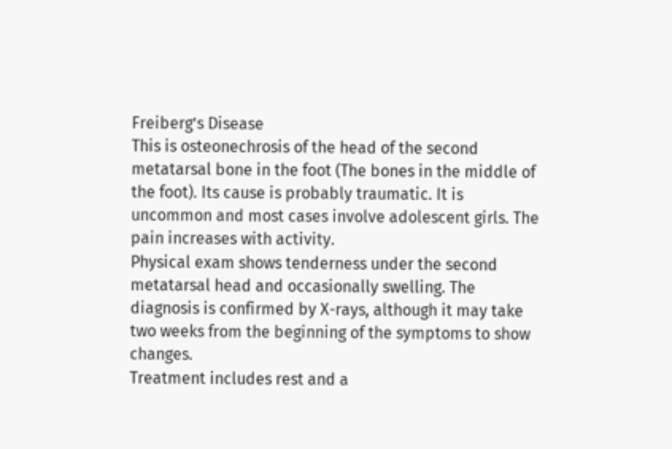Freiberg’s Disease
This is osteonechrosis of the head of the second metatarsal bone in the foot (The bones in the middle of the foot). Its cause is probably traumatic. It is uncommon and most cases involve adolescent girls. The pain increases with activity.
Physical exam shows tenderness under the second metatarsal head and occasionally swelling. The diagnosis is confirmed by X-rays, although it may take two weeks from the beginning of the symptoms to show changes.
Treatment includes rest and a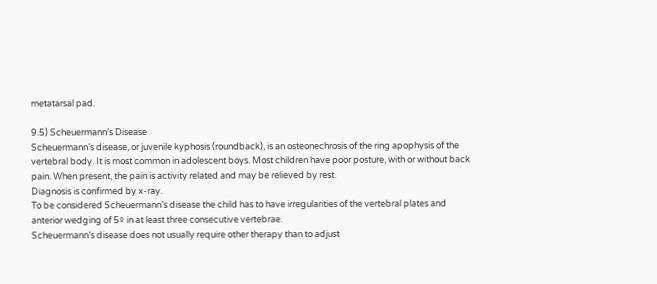metatarsal pad.

9.5) Scheuermann’s Disease
Scheuermann’s disease, or juvenile kyphosis (roundback), is an osteonechrosis of the ring apophysis of the vertebral body. It is most common in adolescent boys. Most children have poor posture, with or without back pain. When present, the pain is activity related and may be relieved by rest.
Diagnosis is confirmed by x-ray.
To be considered Scheuermann’s disease the child has to have irregularities of the vertebral plates and anterior wedging of 5º in at least three consecutive vertebrae.
Scheuermann’s disease does not usually require other therapy than to adjust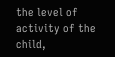the level of activity of the child,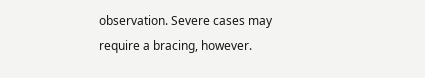observation. Severe cases may require a bracing, however.